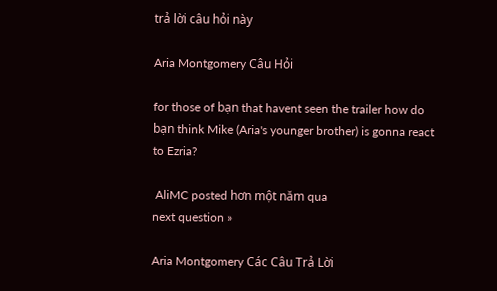trả lời câu hỏi này

Aria Montgomery Câu Hỏi

for those of bạn that havent seen the trailer how do bạn think Mike (Aria's younger brother) is gonna react to Ezria?

 AliMC posted hơn một năm qua
next question »

Aria Montgomery Các Câu Trả Lời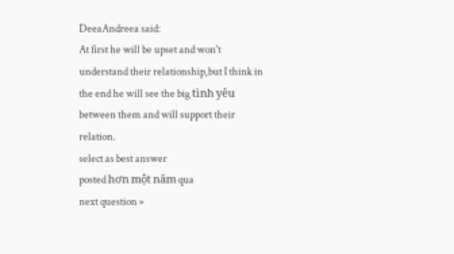DeeaAndreea said:
At first he will be upset and won't understand their relationship,but I think in the end he will see the big tình yêu between them and will support their relation.
select as best answer
posted hơn một năm qua
next question »